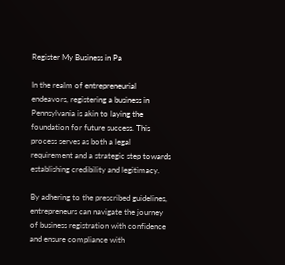Register My Business in Pa

In the realm of entrepreneurial endeavors, registering a business in Pennsylvania is akin to laying the foundation for future success. This process serves as both a legal requirement and a strategic step towards establishing credibility and legitimacy.

By adhering to the prescribed guidelines, entrepreneurs can navigate the journey of business registration with confidence and ensure compliance with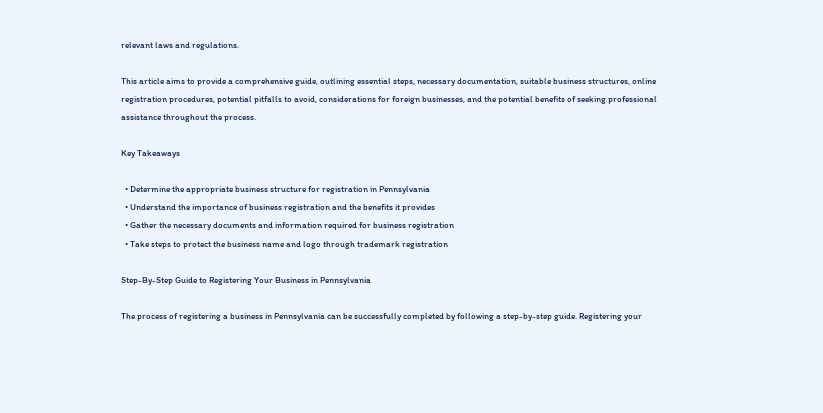relevant laws and regulations.

This article aims to provide a comprehensive guide, outlining essential steps, necessary documentation, suitable business structures, online registration procedures, potential pitfalls to avoid, considerations for foreign businesses, and the potential benefits of seeking professional assistance throughout the process.

Key Takeaways

  • Determine the appropriate business structure for registration in Pennsylvania
  • Understand the importance of business registration and the benefits it provides
  • Gather the necessary documents and information required for business registration
  • Take steps to protect the business name and logo through trademark registration

Step-By-Step Guide to Registering Your Business in Pennsylvania

The process of registering a business in Pennsylvania can be successfully completed by following a step-by-step guide. Registering your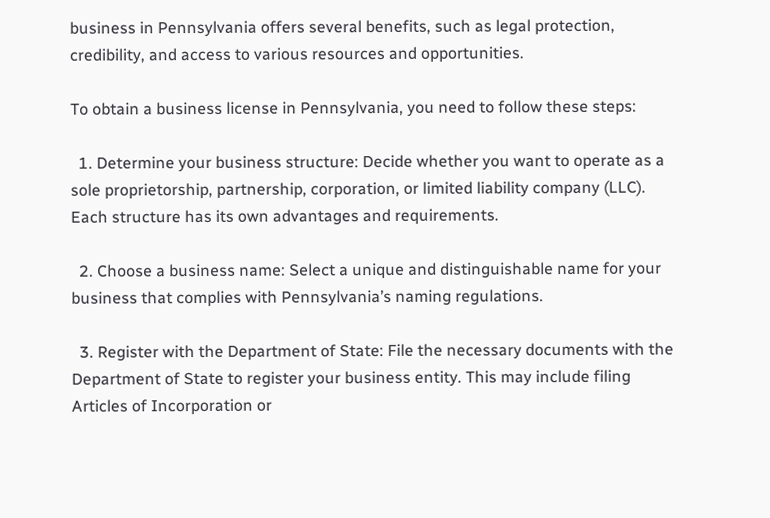business in Pennsylvania offers several benefits, such as legal protection, credibility, and access to various resources and opportunities.

To obtain a business license in Pennsylvania, you need to follow these steps:

  1. Determine your business structure: Decide whether you want to operate as a sole proprietorship, partnership, corporation, or limited liability company (LLC). Each structure has its own advantages and requirements.

  2. Choose a business name: Select a unique and distinguishable name for your business that complies with Pennsylvania’s naming regulations.

  3. Register with the Department of State: File the necessary documents with the Department of State to register your business entity. This may include filing Articles of Incorporation or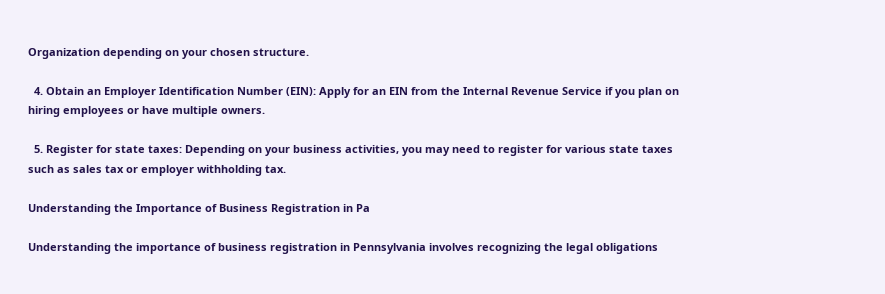Organization depending on your chosen structure.

  4. Obtain an Employer Identification Number (EIN): Apply for an EIN from the Internal Revenue Service if you plan on hiring employees or have multiple owners.

  5. Register for state taxes: Depending on your business activities, you may need to register for various state taxes such as sales tax or employer withholding tax.

Understanding the Importance of Business Registration in Pa

Understanding the importance of business registration in Pennsylvania involves recognizing the legal obligations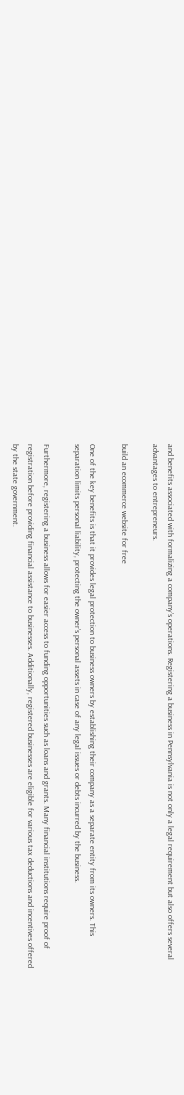and benefits associated with formalizing a company’s operations. Registering a business in Pennsylvania is not only a legal requirement but also offers several advantages to entrepreneurs.

build an ecommerce website for free

One of the key benefits is that it provides legal protection to business owners by establishing their company as a separate entity from its owners. This separation limits personal liability, protecting the owner’s personal assets in case of any legal issues or debts incurred by the business.

Furthermore, registering a business allows for easier access to funding opportunities such as loans and grants. Many financial institutions require proof of registration before providing financial assistance to businesses. Additionally, registered businesses are eligible for various tax deductions and incentives offered by the state government.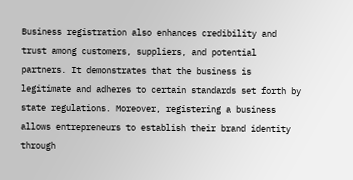Business registration also enhances credibility and trust among customers, suppliers, and potential partners. It demonstrates that the business is legitimate and adheres to certain standards set forth by state regulations. Moreover, registering a business allows entrepreneurs to establish their brand identity through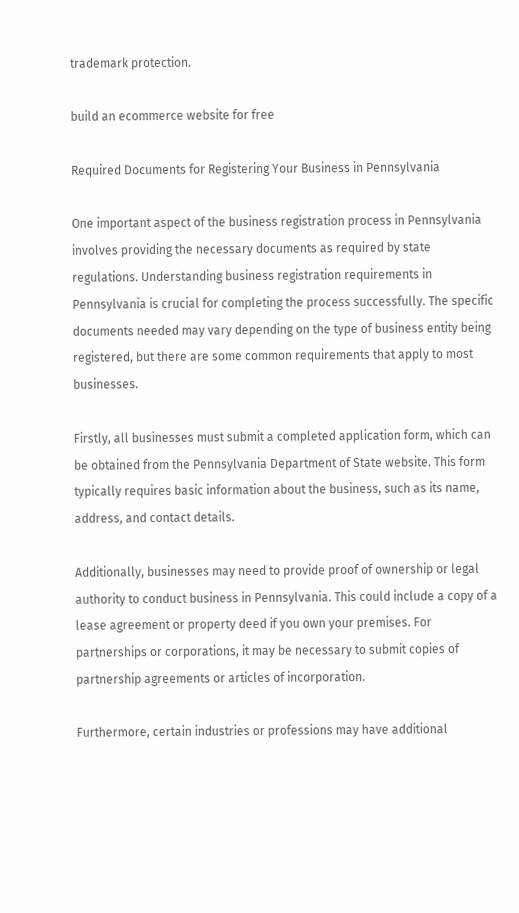trademark protection.

build an ecommerce website for free

Required Documents for Registering Your Business in Pennsylvania

One important aspect of the business registration process in Pennsylvania involves providing the necessary documents as required by state regulations. Understanding business registration requirements in Pennsylvania is crucial for completing the process successfully. The specific documents needed may vary depending on the type of business entity being registered, but there are some common requirements that apply to most businesses.

Firstly, all businesses must submit a completed application form, which can be obtained from the Pennsylvania Department of State website. This form typically requires basic information about the business, such as its name, address, and contact details.

Additionally, businesses may need to provide proof of ownership or legal authority to conduct business in Pennsylvania. This could include a copy of a lease agreement or property deed if you own your premises. For partnerships or corporations, it may be necessary to submit copies of partnership agreements or articles of incorporation.

Furthermore, certain industries or professions may have additional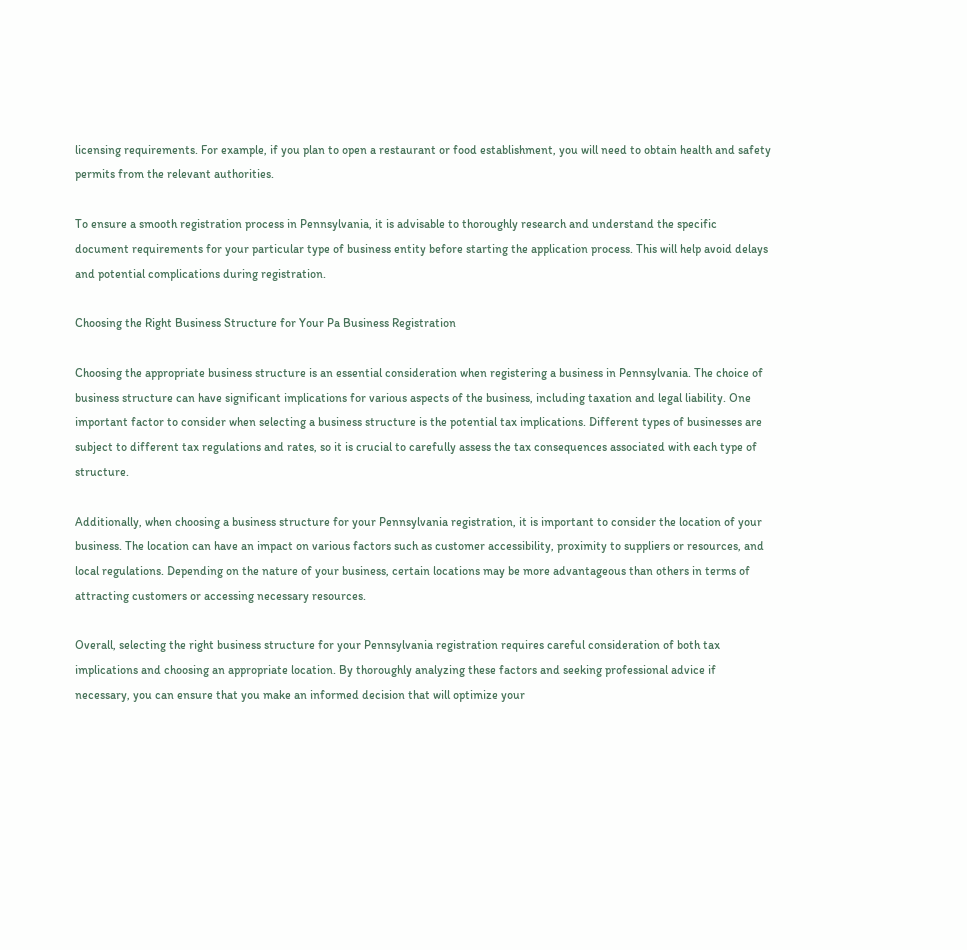licensing requirements. For example, if you plan to open a restaurant or food establishment, you will need to obtain health and safety permits from the relevant authorities.

To ensure a smooth registration process in Pennsylvania, it is advisable to thoroughly research and understand the specific document requirements for your particular type of business entity before starting the application process. This will help avoid delays and potential complications during registration.

Choosing the Right Business Structure for Your Pa Business Registration

Choosing the appropriate business structure is an essential consideration when registering a business in Pennsylvania. The choice of business structure can have significant implications for various aspects of the business, including taxation and legal liability. One important factor to consider when selecting a business structure is the potential tax implications. Different types of businesses are subject to different tax regulations and rates, so it is crucial to carefully assess the tax consequences associated with each type of structure.

Additionally, when choosing a business structure for your Pennsylvania registration, it is important to consider the location of your business. The location can have an impact on various factors such as customer accessibility, proximity to suppliers or resources, and local regulations. Depending on the nature of your business, certain locations may be more advantageous than others in terms of attracting customers or accessing necessary resources.

Overall, selecting the right business structure for your Pennsylvania registration requires careful consideration of both tax implications and choosing an appropriate location. By thoroughly analyzing these factors and seeking professional advice if necessary, you can ensure that you make an informed decision that will optimize your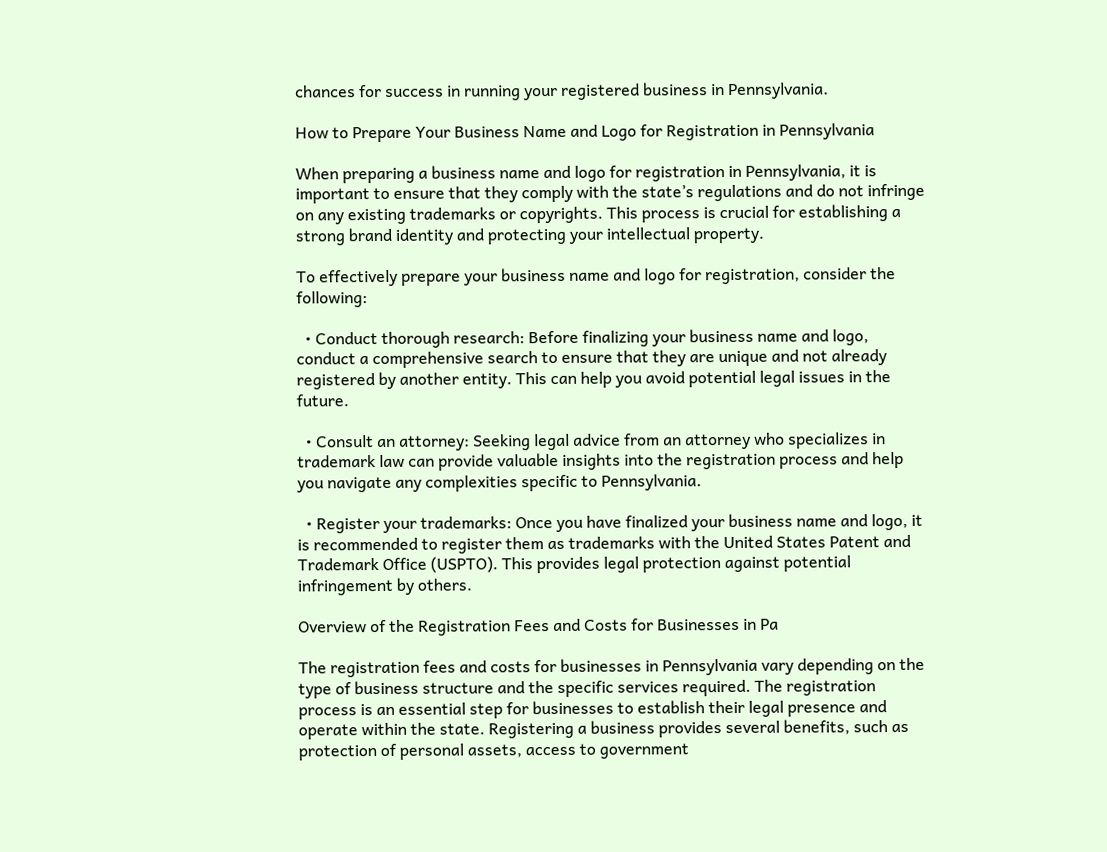chances for success in running your registered business in Pennsylvania.

How to Prepare Your Business Name and Logo for Registration in Pennsylvania

When preparing a business name and logo for registration in Pennsylvania, it is important to ensure that they comply with the state’s regulations and do not infringe on any existing trademarks or copyrights. This process is crucial for establishing a strong brand identity and protecting your intellectual property.

To effectively prepare your business name and logo for registration, consider the following:

  • Conduct thorough research: Before finalizing your business name and logo, conduct a comprehensive search to ensure that they are unique and not already registered by another entity. This can help you avoid potential legal issues in the future.

  • Consult an attorney: Seeking legal advice from an attorney who specializes in trademark law can provide valuable insights into the registration process and help you navigate any complexities specific to Pennsylvania.

  • Register your trademarks: Once you have finalized your business name and logo, it is recommended to register them as trademarks with the United States Patent and Trademark Office (USPTO). This provides legal protection against potential infringement by others.

Overview of the Registration Fees and Costs for Businesses in Pa

The registration fees and costs for businesses in Pennsylvania vary depending on the type of business structure and the specific services required. The registration process is an essential step for businesses to establish their legal presence and operate within the state. Registering a business provides several benefits, such as protection of personal assets, access to government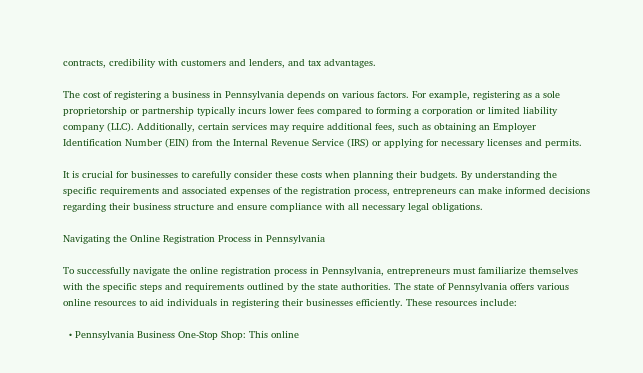contracts, credibility with customers and lenders, and tax advantages.

The cost of registering a business in Pennsylvania depends on various factors. For example, registering as a sole proprietorship or partnership typically incurs lower fees compared to forming a corporation or limited liability company (LLC). Additionally, certain services may require additional fees, such as obtaining an Employer Identification Number (EIN) from the Internal Revenue Service (IRS) or applying for necessary licenses and permits.

It is crucial for businesses to carefully consider these costs when planning their budgets. By understanding the specific requirements and associated expenses of the registration process, entrepreneurs can make informed decisions regarding their business structure and ensure compliance with all necessary legal obligations.

Navigating the Online Registration Process in Pennsylvania

To successfully navigate the online registration process in Pennsylvania, entrepreneurs must familiarize themselves with the specific steps and requirements outlined by the state authorities. The state of Pennsylvania offers various online resources to aid individuals in registering their businesses efficiently. These resources include:

  • Pennsylvania Business One-Stop Shop: This online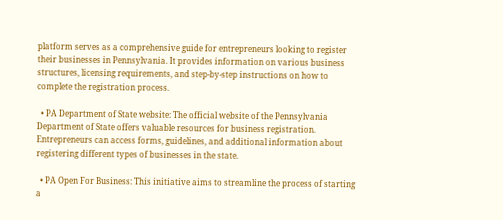platform serves as a comprehensive guide for entrepreneurs looking to register their businesses in Pennsylvania. It provides information on various business structures, licensing requirements, and step-by-step instructions on how to complete the registration process.

  • PA Department of State website: The official website of the Pennsylvania Department of State offers valuable resources for business registration. Entrepreneurs can access forms, guidelines, and additional information about registering different types of businesses in the state.

  • PA Open For Business: This initiative aims to streamline the process of starting a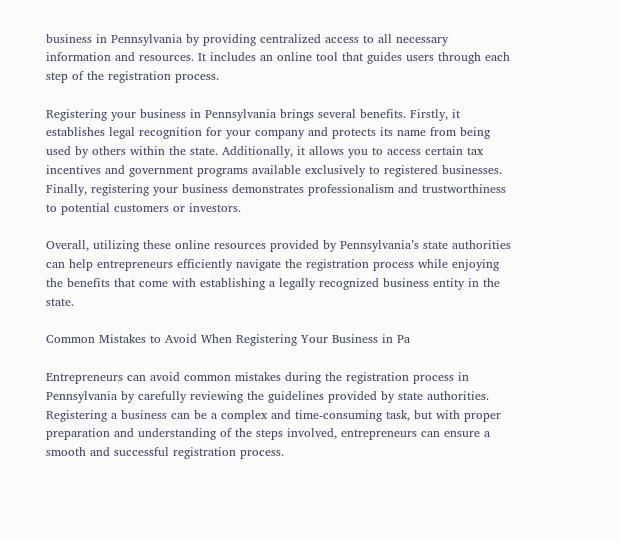business in Pennsylvania by providing centralized access to all necessary information and resources. It includes an online tool that guides users through each step of the registration process.

Registering your business in Pennsylvania brings several benefits. Firstly, it establishes legal recognition for your company and protects its name from being used by others within the state. Additionally, it allows you to access certain tax incentives and government programs available exclusively to registered businesses. Finally, registering your business demonstrates professionalism and trustworthiness to potential customers or investors.

Overall, utilizing these online resources provided by Pennsylvania’s state authorities can help entrepreneurs efficiently navigate the registration process while enjoying the benefits that come with establishing a legally recognized business entity in the state.

Common Mistakes to Avoid When Registering Your Business in Pa

Entrepreneurs can avoid common mistakes during the registration process in Pennsylvania by carefully reviewing the guidelines provided by state authorities. Registering a business can be a complex and time-consuming task, but with proper preparation and understanding of the steps involved, entrepreneurs can ensure a smooth and successful registration process.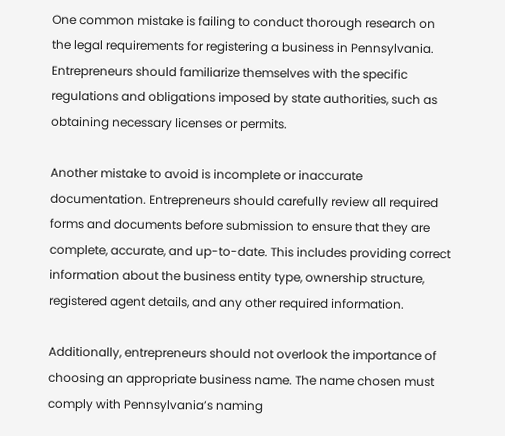One common mistake is failing to conduct thorough research on the legal requirements for registering a business in Pennsylvania. Entrepreneurs should familiarize themselves with the specific regulations and obligations imposed by state authorities, such as obtaining necessary licenses or permits.

Another mistake to avoid is incomplete or inaccurate documentation. Entrepreneurs should carefully review all required forms and documents before submission to ensure that they are complete, accurate, and up-to-date. This includes providing correct information about the business entity type, ownership structure, registered agent details, and any other required information.

Additionally, entrepreneurs should not overlook the importance of choosing an appropriate business name. The name chosen must comply with Pennsylvania’s naming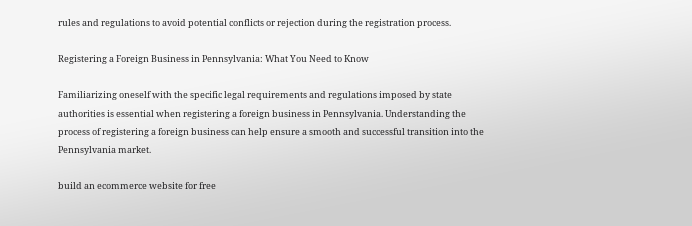rules and regulations to avoid potential conflicts or rejection during the registration process.

Registering a Foreign Business in Pennsylvania: What You Need to Know

Familiarizing oneself with the specific legal requirements and regulations imposed by state authorities is essential when registering a foreign business in Pennsylvania. Understanding the process of registering a foreign business can help ensure a smooth and successful transition into the Pennsylvania market.

build an ecommerce website for free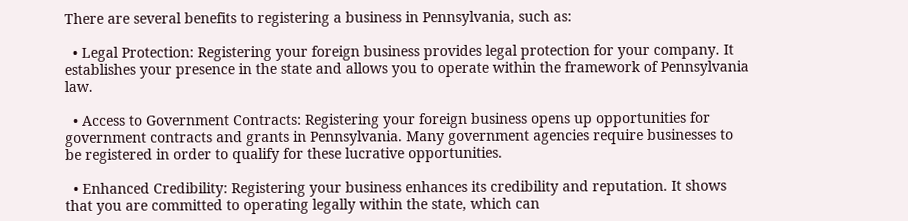There are several benefits to registering a business in Pennsylvania, such as:

  • Legal Protection: Registering your foreign business provides legal protection for your company. It establishes your presence in the state and allows you to operate within the framework of Pennsylvania law.

  • Access to Government Contracts: Registering your foreign business opens up opportunities for government contracts and grants in Pennsylvania. Many government agencies require businesses to be registered in order to qualify for these lucrative opportunities.

  • Enhanced Credibility: Registering your business enhances its credibility and reputation. It shows that you are committed to operating legally within the state, which can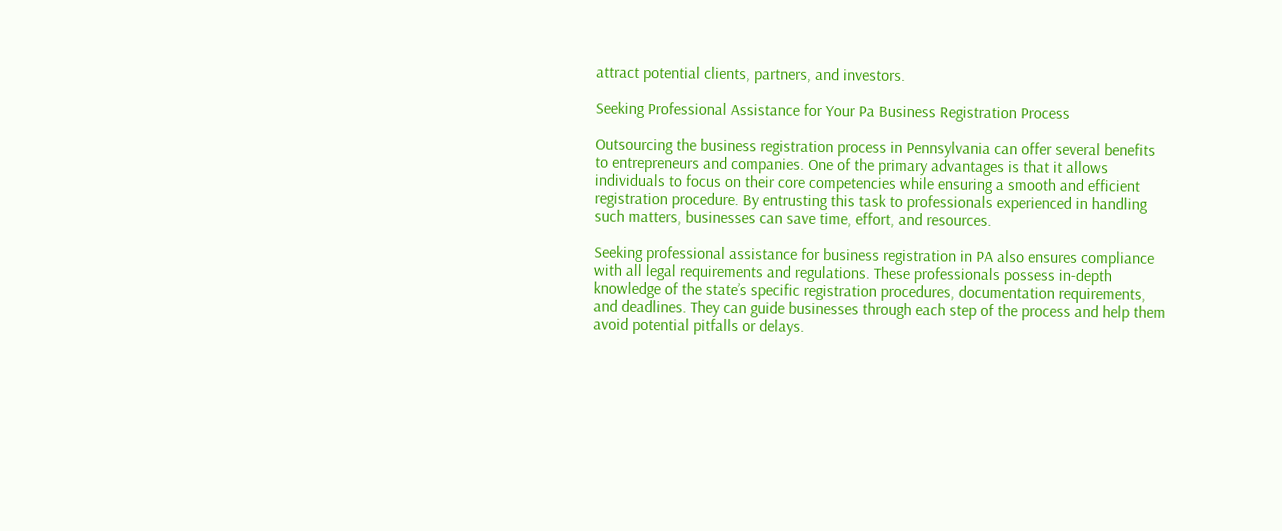attract potential clients, partners, and investors.

Seeking Professional Assistance for Your Pa Business Registration Process

Outsourcing the business registration process in Pennsylvania can offer several benefits to entrepreneurs and companies. One of the primary advantages is that it allows individuals to focus on their core competencies while ensuring a smooth and efficient registration procedure. By entrusting this task to professionals experienced in handling such matters, businesses can save time, effort, and resources.

Seeking professional assistance for business registration in PA also ensures compliance with all legal requirements and regulations. These professionals possess in-depth knowledge of the state’s specific registration procedures, documentation requirements, and deadlines. They can guide businesses through each step of the process and help them avoid potential pitfalls or delays.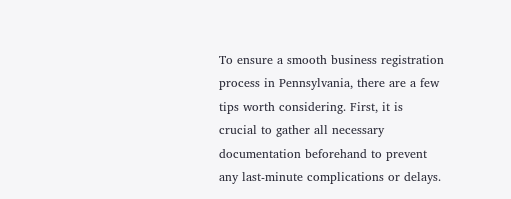To ensure a smooth business registration process in Pennsylvania, there are a few tips worth considering. First, it is crucial to gather all necessary documentation beforehand to prevent any last-minute complications or delays.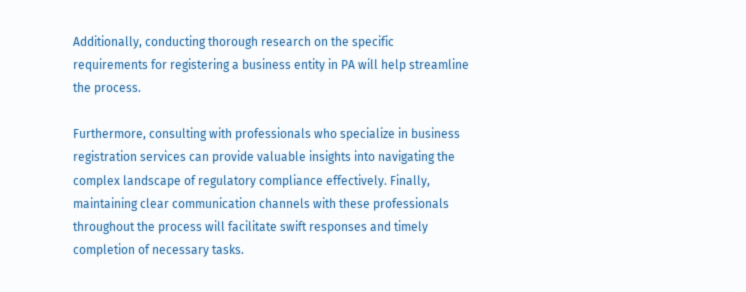Additionally, conducting thorough research on the specific requirements for registering a business entity in PA will help streamline the process.

Furthermore, consulting with professionals who specialize in business registration services can provide valuable insights into navigating the complex landscape of regulatory compliance effectively. Finally, maintaining clear communication channels with these professionals throughout the process will facilitate swift responses and timely completion of necessary tasks.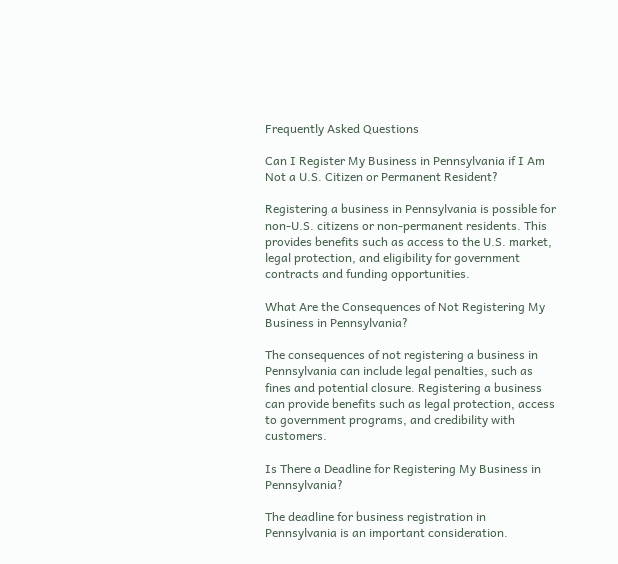Frequently Asked Questions

Can I Register My Business in Pennsylvania if I Am Not a U.S. Citizen or Permanent Resident?

Registering a business in Pennsylvania is possible for non-U.S. citizens or non-permanent residents. This provides benefits such as access to the U.S. market, legal protection, and eligibility for government contracts and funding opportunities.

What Are the Consequences of Not Registering My Business in Pennsylvania?

The consequences of not registering a business in Pennsylvania can include legal penalties, such as fines and potential closure. Registering a business can provide benefits such as legal protection, access to government programs, and credibility with customers.

Is There a Deadline for Registering My Business in Pennsylvania?

The deadline for business registration in Pennsylvania is an important consideration.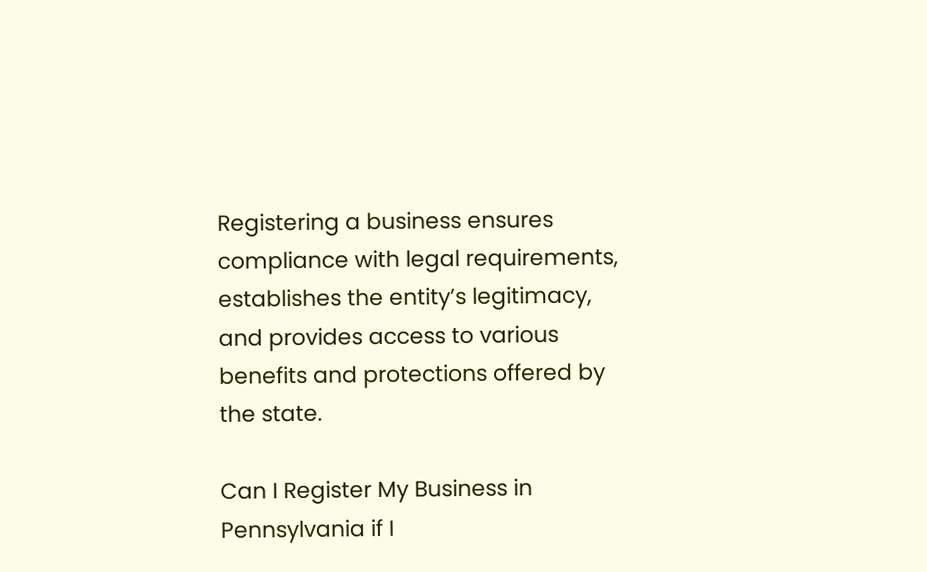Registering a business ensures compliance with legal requirements, establishes the entity’s legitimacy, and provides access to various benefits and protections offered by the state.

Can I Register My Business in Pennsylvania if I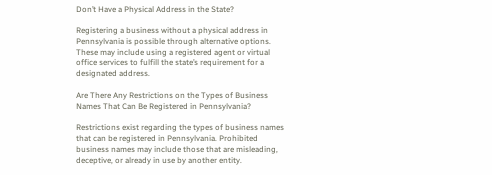Don’t Have a Physical Address in the State?

Registering a business without a physical address in Pennsylvania is possible through alternative options. These may include using a registered agent or virtual office services to fulfill the state’s requirement for a designated address.

Are There Any Restrictions on the Types of Business Names That Can Be Registered in Pennsylvania?

Restrictions exist regarding the types of business names that can be registered in Pennsylvania. Prohibited business names may include those that are misleading, deceptive, or already in use by another entity.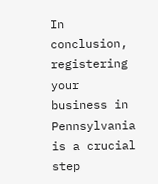In conclusion, registering your business in Pennsylvania is a crucial step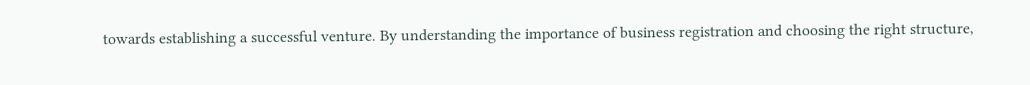towards establishing a successful venture. By understanding the importance of business registration and choosing the right structure,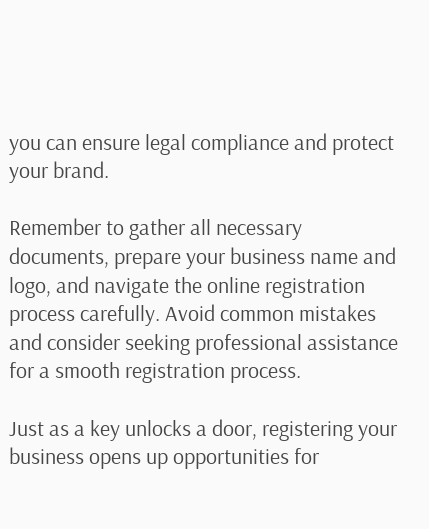you can ensure legal compliance and protect your brand.

Remember to gather all necessary documents, prepare your business name and logo, and navigate the online registration process carefully. Avoid common mistakes and consider seeking professional assistance for a smooth registration process.

Just as a key unlocks a door, registering your business opens up opportunities for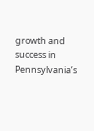growth and success in Pennsylvania’s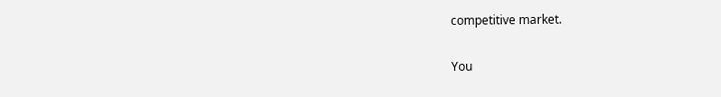competitive market.

You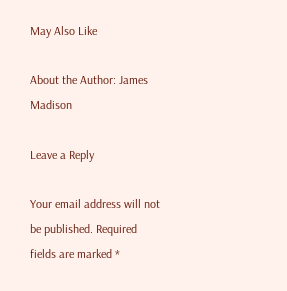May Also Like

About the Author: James Madison

Leave a Reply

Your email address will not be published. Required fields are marked *